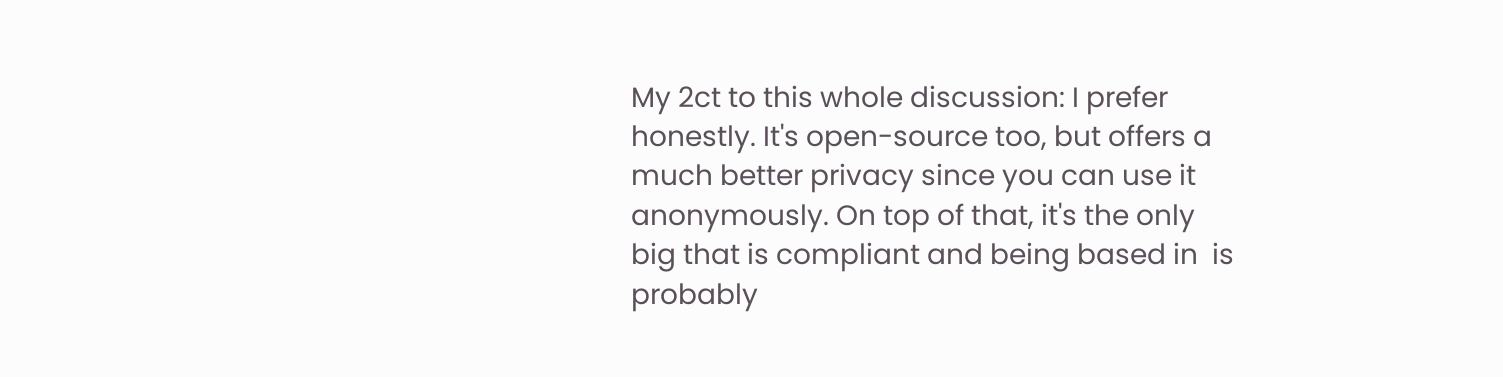My 2ct to this whole discussion: I prefer honestly. It's open-source too, but offers a much better privacy since you can use it anonymously. On top of that, it's the only big that is compliant and being based in  is probably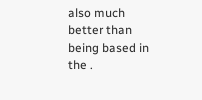also much better than being based in the .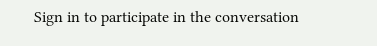Sign in to participate in the conversation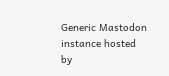Generic Mastodon instance hosted by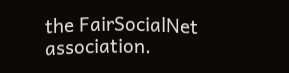the FairSocialNet association.